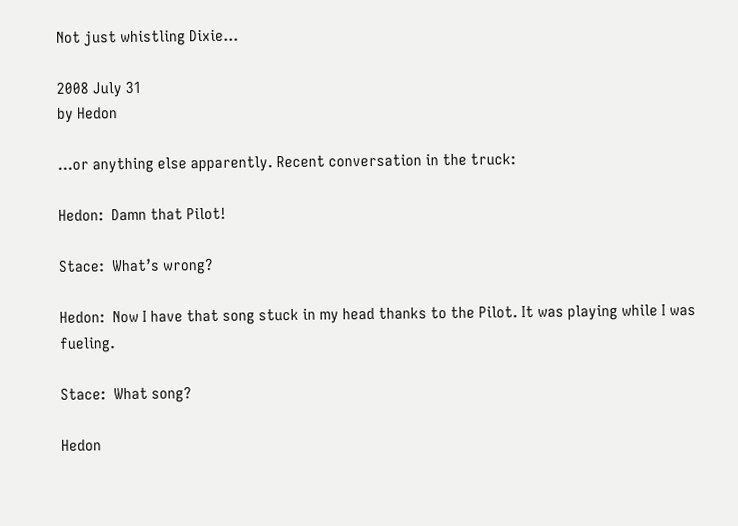Not just whistling Dixie…

2008 July 31
by Hedon

…or anything else apparently. Recent conversation in the truck:

Hedon:  Damn that Pilot!

Stace:  What’s wrong?

Hedon:  Now I have that song stuck in my head thanks to the Pilot. It was playing while I was fueling.

Stace:  What song?

Hedon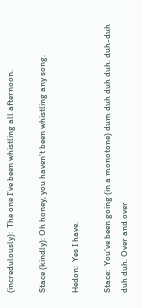(incredulously):  The one I’ve been whistling all afternoon.

Stace (kindly): Oh honey, you haven’t been whistling any song.

Hedon:  Yes I have.

Stace:  You’ve been going (in a monotone) dum duh duh duh. duh-duh duh duh. Over and over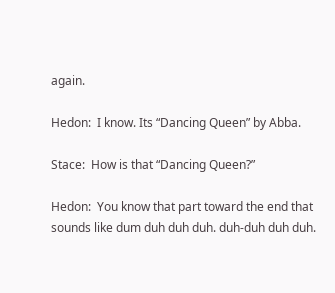again.

Hedon:  I know. Its “Dancing Queen” by Abba.

Stace:  How is that “Dancing Queen?”

Hedon:  You know that part toward the end that sounds like dum duh duh duh. duh-duh duh duh.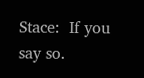Stace:  If you say so.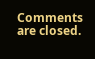Comments are closed.